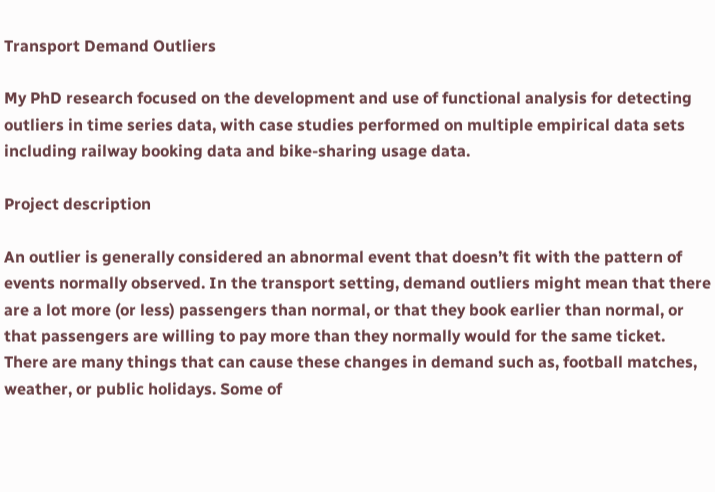Transport Demand Outliers

My PhD research focused on the development and use of functional analysis for detecting outliers in time series data, with case studies performed on multiple empirical data sets including railway booking data and bike-sharing usage data.

Project description

An outlier is generally considered an abnormal event that doesn’t fit with the pattern of events normally observed. In the transport setting, demand outliers might mean that there are a lot more (or less) passengers than normal, or that they book earlier than normal, or that passengers are willing to pay more than they normally would for the same ticket. There are many things that can cause these changes in demand such as, football matches, weather, or public holidays. Some of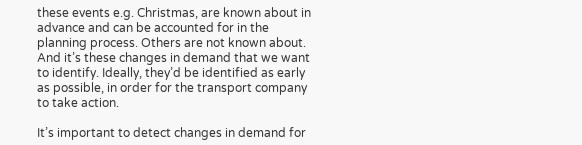these events e.g. Christmas, are known about in advance and can be accounted for in the planning process. Others are not known about. And it’s these changes in demand that we want to identify. Ideally, they’d be identified as early as possible, in order for the transport company to take action.

It’s important to detect changes in demand for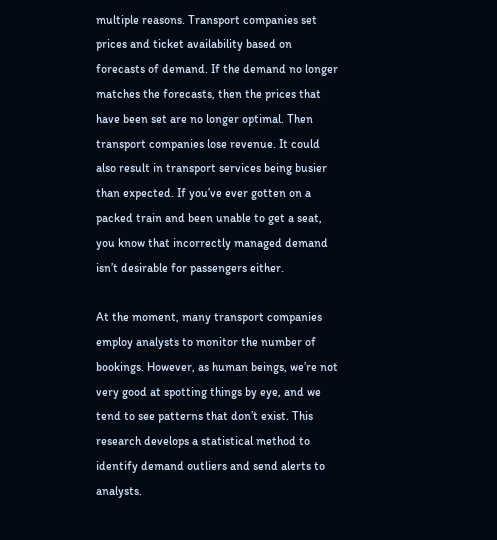multiple reasons. Transport companies set prices and ticket availability based on forecasts of demand. If the demand no longer matches the forecasts, then the prices that have been set are no longer optimal. Then transport companies lose revenue. It could also result in transport services being busier than expected. If you’ve ever gotten on a packed train and been unable to get a seat, you know that incorrectly managed demand isn’t desirable for passengers either.

At the moment, many transport companies employ analysts to monitor the number of bookings. However, as human beings, we’re not very good at spotting things by eye, and we tend to see patterns that don’t exist. This research develops a statistical method to identify demand outliers and send alerts to analysts.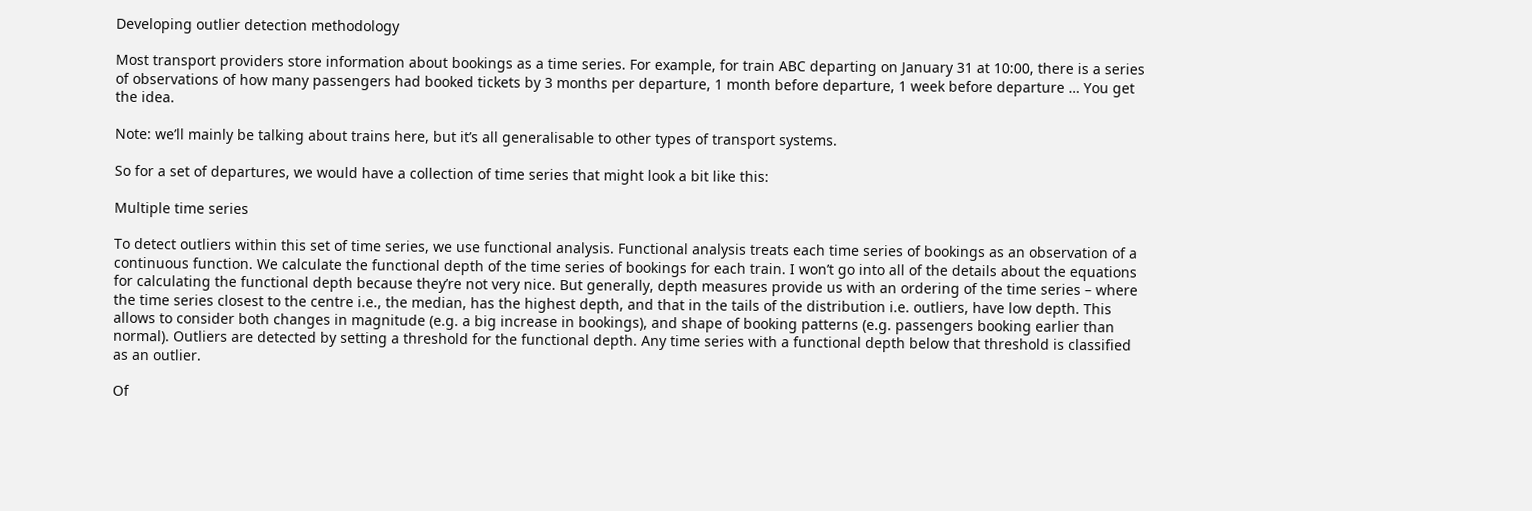Developing outlier detection methodology

Most transport providers store information about bookings as a time series. For example, for train ABC departing on January 31 at 10:00, there is a series of observations of how many passengers had booked tickets by 3 months per departure, 1 month before departure, 1 week before departure … You get the idea.

Note: we’ll mainly be talking about trains here, but it’s all generalisable to other types of transport systems.

So for a set of departures, we would have a collection of time series that might look a bit like this:

Multiple time series

To detect outliers within this set of time series, we use functional analysis. Functional analysis treats each time series of bookings as an observation of a continuous function. We calculate the functional depth of the time series of bookings for each train. I won’t go into all of the details about the equations for calculating the functional depth because they’re not very nice. But generally, depth measures provide us with an ordering of the time series – where the time series closest to the centre i.e., the median, has the highest depth, and that in the tails of the distribution i.e. outliers, have low depth. This allows to consider both changes in magnitude (e.g. a big increase in bookings), and shape of booking patterns (e.g. passengers booking earlier than normal). Outliers are detected by setting a threshold for the functional depth. Any time series with a functional depth below that threshold is classified as an outlier.

Of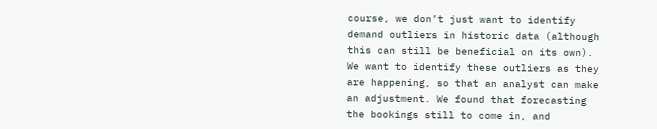course, we don’t just want to identify demand outliers in historic data (although this can still be beneficial on its own). We want to identify these outliers as they are happening, so that an analyst can make an adjustment. We found that forecasting the bookings still to come in, and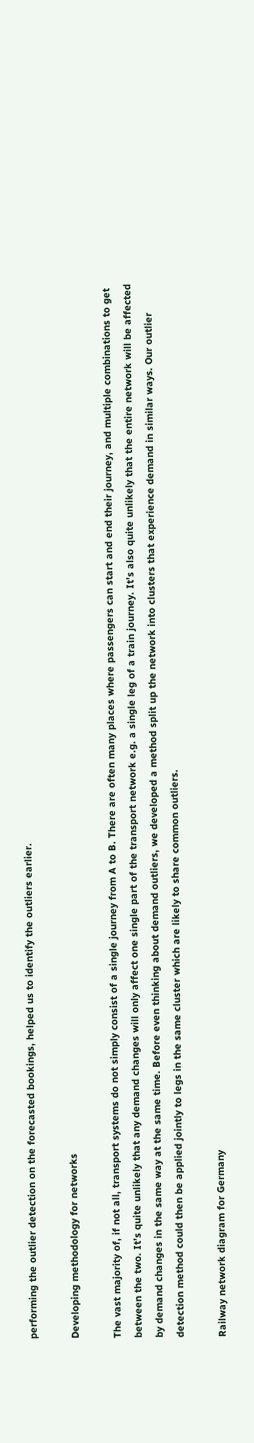performing the outlier detection on the forecasted bookings, helped us to identify the outliers earlier.

Developing methodology for networks

The vast majority of, if not all, transport systems do not simply consist of a single journey from A to B. There are often many places where passengers can start and end their journey, and multiple combinations to get between the two. It’s quite unlikely that any demand changes will only affect one single part of the transport network e.g. a single leg of a train journey. It’s also quite unlikely that the entire network will be affected by demand changes in the same way at the same time. Before even thinking about demand outliers, we developed a method split up the network into clusters that experience demand in similar ways. Our outlier detection method could then be applied jointly to legs in the same cluster which are likely to share common outliers.

Railway network diagram for Germany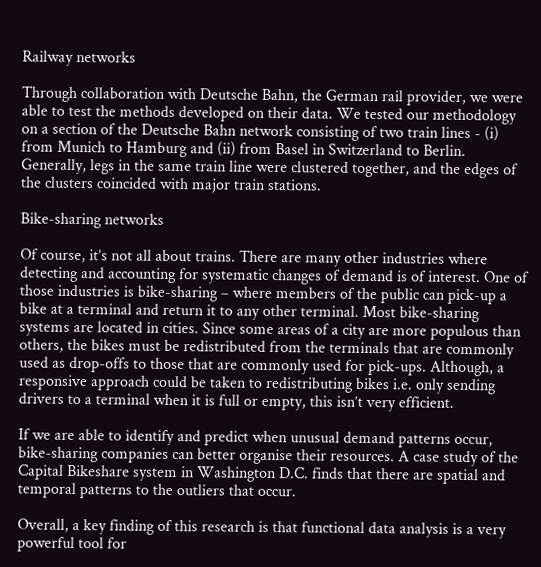Railway networks

Through collaboration with Deutsche Bahn, the German rail provider, we were able to test the methods developed on their data. We tested our methodology on a section of the Deutsche Bahn network consisting of two train lines - (i) from Munich to Hamburg and (ii) from Basel in Switzerland to Berlin. Generally, legs in the same train line were clustered together, and the edges of the clusters coincided with major train stations.

Bike-sharing networks

Of course, it’s not all about trains. There are many other industries where detecting and accounting for systematic changes of demand is of interest. One of those industries is bike-sharing – where members of the public can pick-up a bike at a terminal and return it to any other terminal. Most bike-sharing systems are located in cities. Since some areas of a city are more populous than others, the bikes must be redistributed from the terminals that are commonly used as drop-offs to those that are commonly used for pick-ups. Although, a responsive approach could be taken to redistributing bikes i.e. only sending drivers to a terminal when it is full or empty, this isn’t very efficient.

If we are able to identify and predict when unusual demand patterns occur, bike-sharing companies can better organise their resources. A case study of the Capital Bikeshare system in Washington D.C. finds that there are spatial and temporal patterns to the outliers that occur.

Overall, a key finding of this research is that functional data analysis is a very powerful tool for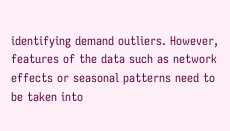identifying demand outliers. However, features of the data such as network effects or seasonal patterns need to be taken into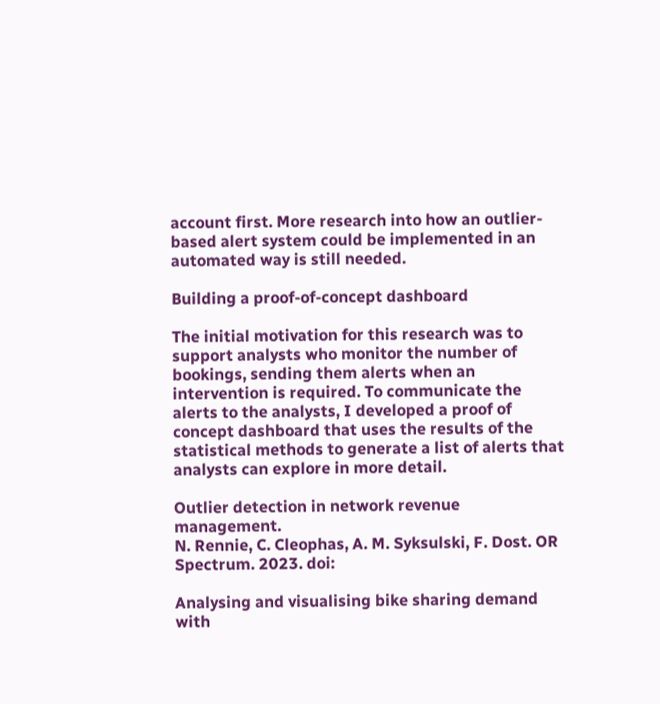account first. More research into how an outlier-based alert system could be implemented in an automated way is still needed.

Building a proof-of-concept dashboard

The initial motivation for this research was to support analysts who monitor the number of bookings, sending them alerts when an intervention is required. To communicate the alerts to the analysts, I developed a proof of concept dashboard that uses the results of the statistical methods to generate a list of alerts that analysts can explore in more detail.

Outlier detection in network revenue management.
N. Rennie, C. Cleophas, A. M. Syksulski, F. Dost. OR Spectrum. 2023. doi:

Analysing and visualising bike sharing demand with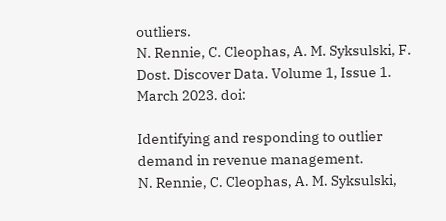outliers.
N. Rennie, C. Cleophas, A. M. Syksulski, F. Dost. Discover Data. Volume 1, Issue 1. March 2023. doi:

Identifying and responding to outlier demand in revenue management.
N. Rennie, C. Cleophas, A. M. Syksulski,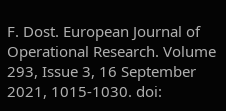F. Dost. European Journal of Operational Research. Volume 293, Issue 3, 16 September 2021, 1015-1030. doi: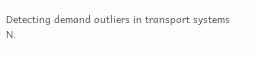Detecting demand outliers in transport systems
N.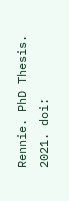Rennie. PhD Thesis. 2021. doi: